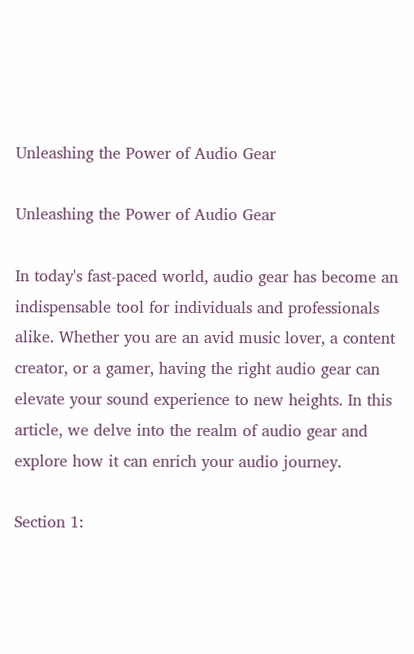Unleashing the Power of Audio Gear

Unleashing the Power of Audio Gear

In today's fast-paced world, audio gear has become an indispensable tool for individuals and professionals alike. Whether you are an avid music lover, a content creator, or a gamer, having the right audio gear can elevate your sound experience to new heights. In this article, we delve into the realm of audio gear and explore how it can enrich your audio journey.

Section 1: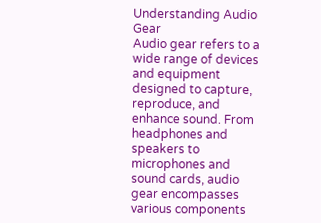Understanding Audio Gear
Audio gear refers to a wide range of devices and equipment designed to capture, reproduce, and enhance sound. From headphones and speakers to microphones and sound cards, audio gear encompasses various components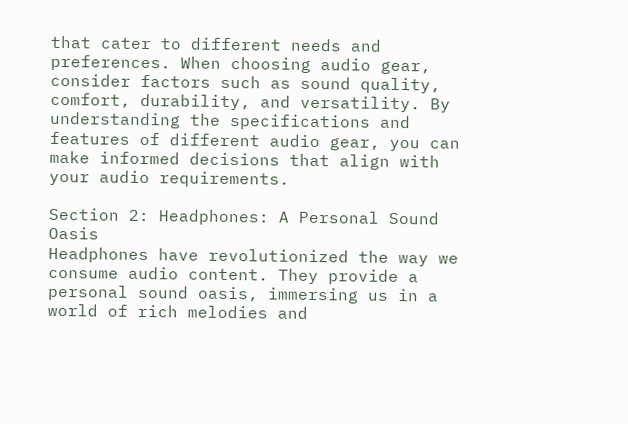that cater to different needs and preferences. When choosing audio gear, consider factors such as sound quality, comfort, durability, and versatility. By understanding the specifications and features of different audio gear, you can make informed decisions that align with your audio requirements.

Section 2: Headphones: A Personal Sound Oasis
Headphones have revolutionized the way we consume audio content. They provide a personal sound oasis, immersing us in a world of rich melodies and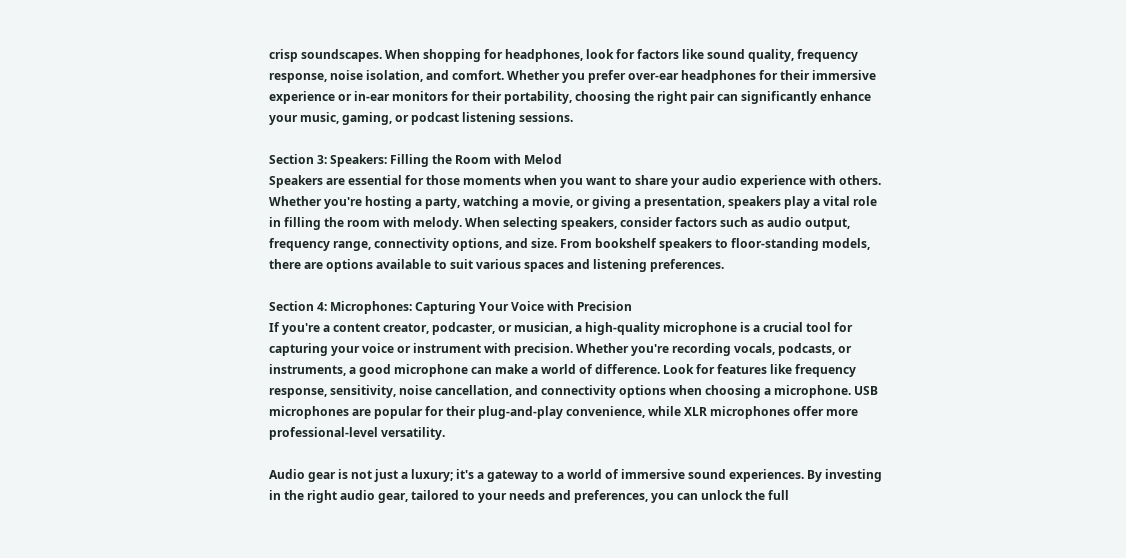crisp soundscapes. When shopping for headphones, look for factors like sound quality, frequency response, noise isolation, and comfort. Whether you prefer over-ear headphones for their immersive experience or in-ear monitors for their portability, choosing the right pair can significantly enhance your music, gaming, or podcast listening sessions.

Section 3: Speakers: Filling the Room with Melod
Speakers are essential for those moments when you want to share your audio experience with others. Whether you're hosting a party, watching a movie, or giving a presentation, speakers play a vital role in filling the room with melody. When selecting speakers, consider factors such as audio output, frequency range, connectivity options, and size. From bookshelf speakers to floor-standing models, there are options available to suit various spaces and listening preferences.

Section 4: Microphones: Capturing Your Voice with Precision
If you're a content creator, podcaster, or musician, a high-quality microphone is a crucial tool for capturing your voice or instrument with precision. Whether you're recording vocals, podcasts, or instruments, a good microphone can make a world of difference. Look for features like frequency response, sensitivity, noise cancellation, and connectivity options when choosing a microphone. USB microphones are popular for their plug-and-play convenience, while XLR microphones offer more professional-level versatility.

Audio gear is not just a luxury; it's a gateway to a world of immersive sound experiences. By investing in the right audio gear, tailored to your needs and preferences, you can unlock the full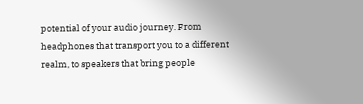potential of your audio journey. From headphones that transport you to a different realm, to speakers that bring people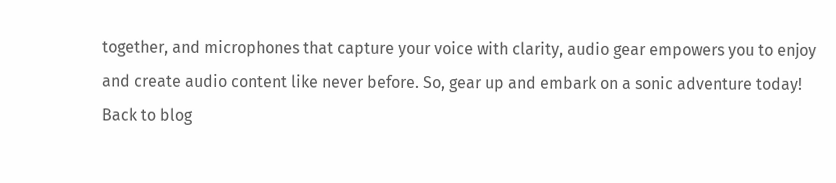together, and microphones that capture your voice with clarity, audio gear empowers you to enjoy and create audio content like never before. So, gear up and embark on a sonic adventure today!
Back to blog